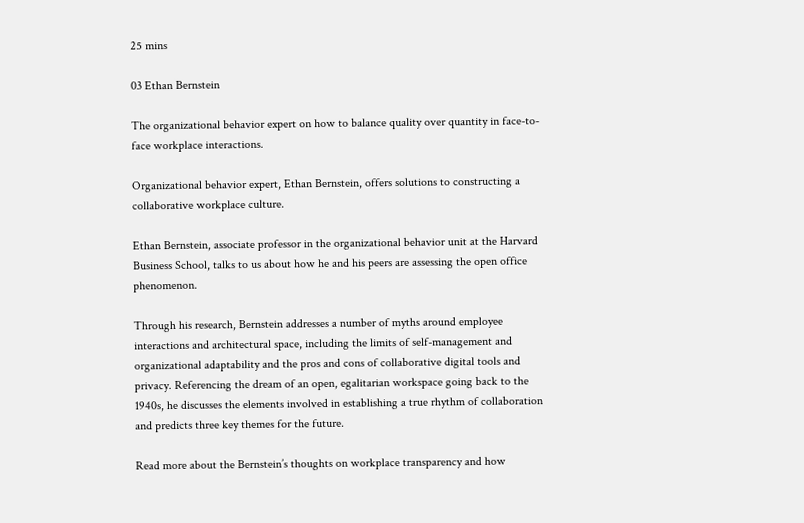25 mins

03 Ethan Bernstein

The organizational behavior expert on how to balance quality over quantity in face-to-face workplace interactions.

Organizational behavior expert, Ethan Bernstein, offers solutions to constructing a collaborative workplace culture.

Ethan Bernstein, associate professor in the organizational behavior unit at the Harvard Business School, talks to us about how he and his peers are assessing the open office phenomenon.

Through his research, Bernstein addresses a number of myths around employee interactions and architectural space, including the limits of self-management and organizational adaptability and the pros and cons of collaborative digital tools and privacy. Referencing the dream of an open, egalitarian workspace going back to the 1940s, he discusses the elements involved in establishing a true rhythm of collaboration and predicts three key themes for the future.

Read more about the Bernstein’s thoughts on workplace transparency and how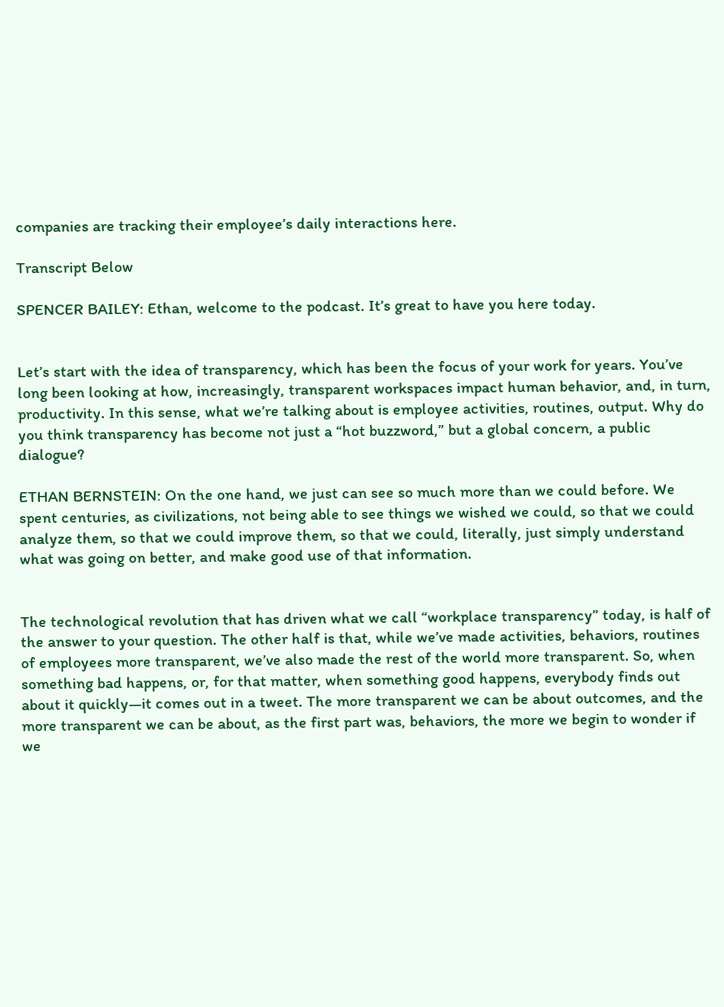companies are tracking their employee’s daily interactions here.

Transcript Below

SPENCER BAILEY: Ethan, welcome to the podcast. It’s great to have you here today.


Let’s start with the idea of transparency, which has been the focus of your work for years. You’ve long been looking at how, increasingly, transparent workspaces impact human behavior, and, in turn, productivity. In this sense, what we’re talking about is employee activities, routines, output. Why do you think transparency has become not just a “hot buzzword,” but a global concern, a public dialogue?

ETHAN BERNSTEIN: On the one hand, we just can see so much more than we could before. We spent centuries, as civilizations, not being able to see things we wished we could, so that we could analyze them, so that we could improve them, so that we could, literally, just simply understand what was going on better, and make good use of that information.


The technological revolution that has driven what we call “workplace transparency” today, is half of the answer to your question. The other half is that, while we’ve made activities, behaviors, routines of employees more transparent, we’ve also made the rest of the world more transparent. So, when something bad happens, or, for that matter, when something good happens, everybody finds out about it quickly—it comes out in a tweet. The more transparent we can be about outcomes, and the more transparent we can be about, as the first part was, behaviors, the more we begin to wonder if we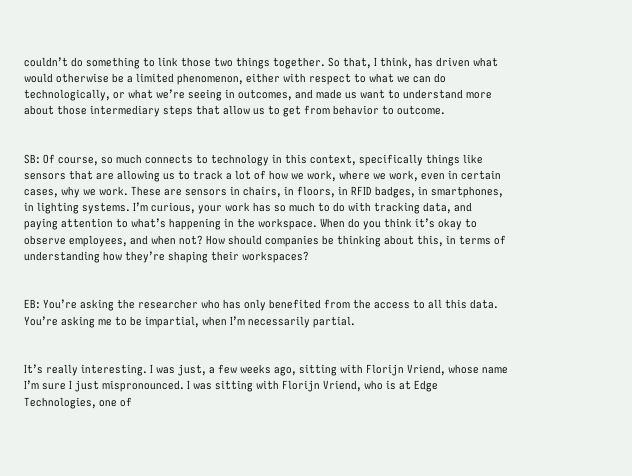couldn’t do something to link those two things together. So that, I think, has driven what would otherwise be a limited phenomenon, either with respect to what we can do technologically, or what we’re seeing in outcomes, and made us want to understand more about those intermediary steps that allow us to get from behavior to outcome.


SB: Of course, so much connects to technology in this context, specifically things like sensors that are allowing us to track a lot of how we work, where we work, even in certain cases, why we work. These are sensors in chairs, in floors, in RFID badges, in smartphones, in lighting systems. I’m curious, your work has so much to do with tracking data, and paying attention to what’s happening in the workspace. When do you think it’s okay to observe employees, and when not? How should companies be thinking about this, in terms of understanding how they’re shaping their workspaces?


EB: You’re asking the researcher who has only benefited from the access to all this data. You’re asking me to be impartial, when I’m necessarily partial.


It’s really interesting. I was just, a few weeks ago, sitting with Florijn Vriend, whose name I’m sure I just mispronounced. I was sitting with Florijn Vriend, who is at Edge Technologies, one of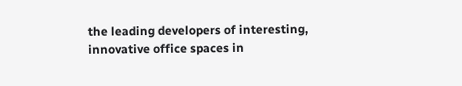the leading developers of interesting, innovative office spaces in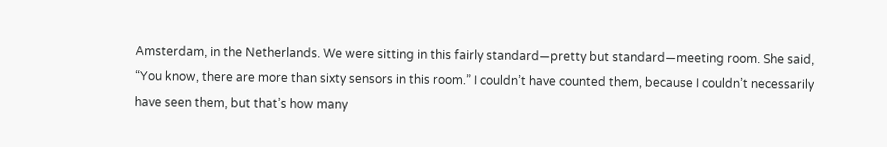Amsterdam, in the Netherlands. We were sitting in this fairly standard—pretty but standard—meeting room. She said, “You know, there are more than sixty sensors in this room.” I couldn’t have counted them, because I couldn’t necessarily have seen them, but that’s how many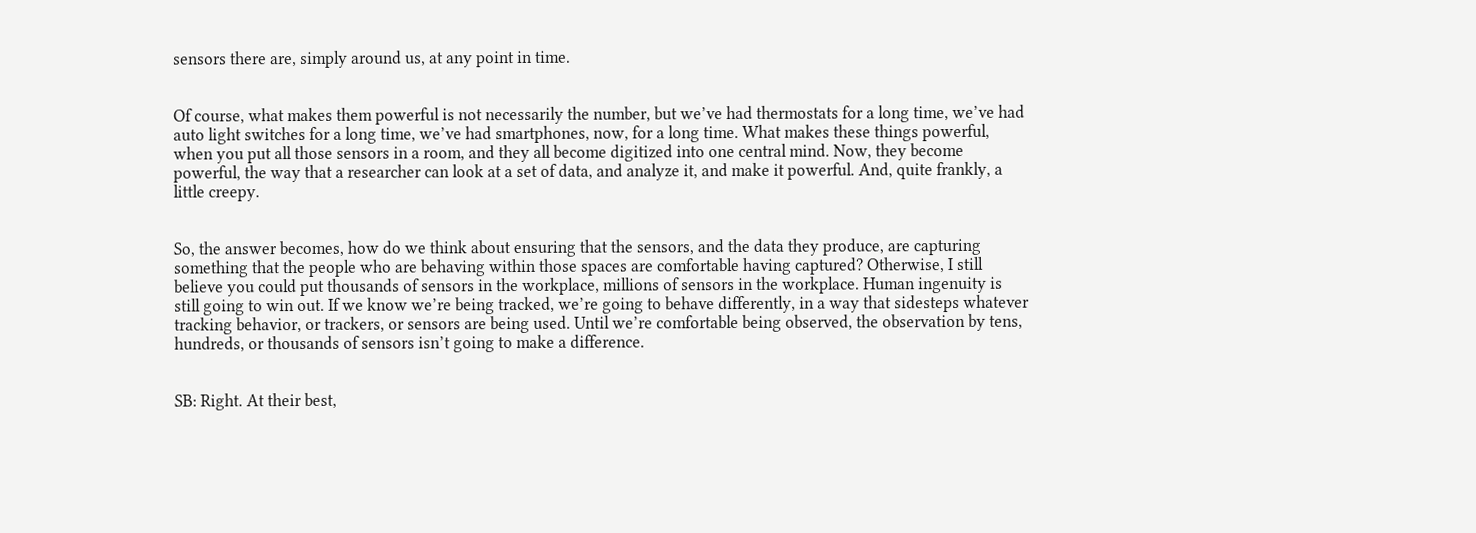sensors there are, simply around us, at any point in time.


Of course, what makes them powerful is not necessarily the number, but we’ve had thermostats for a long time, we’ve had auto light switches for a long time, we’ve had smartphones, now, for a long time. What makes these things powerful, when you put all those sensors in a room, and they all become digitized into one central mind. Now, they become powerful, the way that a researcher can look at a set of data, and analyze it, and make it powerful. And, quite frankly, a little creepy.


So, the answer becomes, how do we think about ensuring that the sensors, and the data they produce, are capturing something that the people who are behaving within those spaces are comfortable having captured? Otherwise, I still believe you could put thousands of sensors in the workplace, millions of sensors in the workplace. Human ingenuity is still going to win out. If we know we’re being tracked, we’re going to behave differently, in a way that sidesteps whatever tracking behavior, or trackers, or sensors are being used. Until we’re comfortable being observed, the observation by tens, hundreds, or thousands of sensors isn’t going to make a difference.


SB: Right. At their best,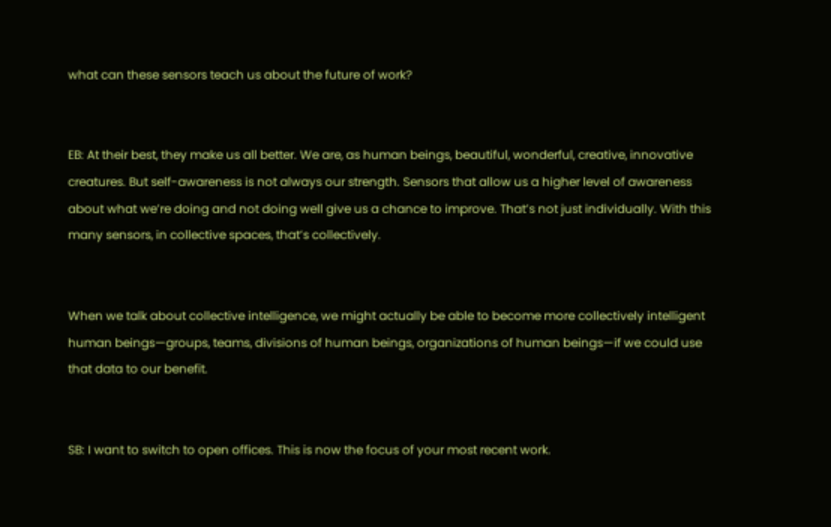what can these sensors teach us about the future of work?


EB: At their best, they make us all better. We are, as human beings, beautiful, wonderful, creative, innovative creatures. But self-awareness is not always our strength. Sensors that allow us a higher level of awareness about what we’re doing and not doing well give us a chance to improve. That’s not just individually. With this many sensors, in collective spaces, that’s collectively.


When we talk about collective intelligence, we might actually be able to become more collectively intelligent human beings—groups, teams, divisions of human beings, organizations of human beings—if we could use that data to our benefit.


SB: I want to switch to open offices. This is now the focus of your most recent work.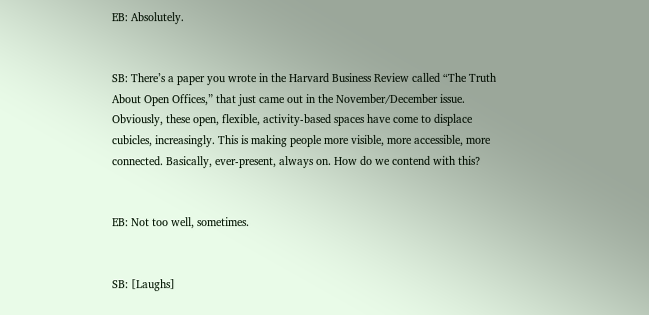EB: Absolutely.


SB: There’s a paper you wrote in the Harvard Business Review called “The Truth About Open Offices,” that just came out in the November/December issue. Obviously, these open, flexible, activity-based spaces have come to displace cubicles, increasingly. This is making people more visible, more accessible, more connected. Basically, ever-present, always on. How do we contend with this?


EB: Not too well, sometimes.


SB: [Laughs]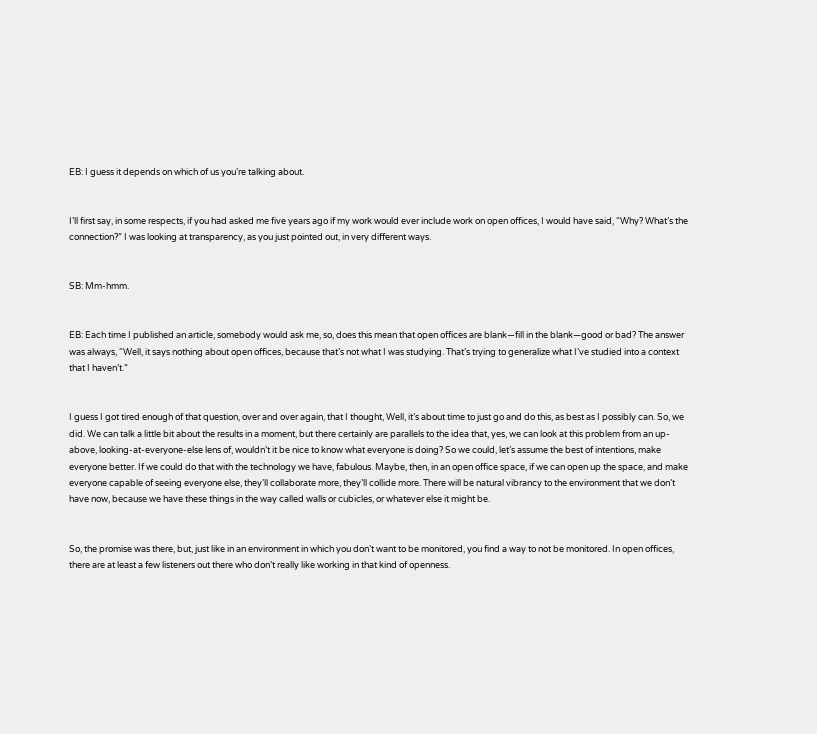EB: I guess it depends on which of us you’re talking about.


I’ll first say, in some respects, if you had asked me five years ago if my work would ever include work on open offices, I would have said, “Why? What’s the connection?” I was looking at transparency, as you just pointed out, in very different ways.


SB: Mm-hmm.


EB: Each time I published an article, somebody would ask me, so, does this mean that open offices are blank—fill in the blank—good or bad? The answer was always, “Well, it says nothing about open offices, because that’s not what I was studying. That’s trying to generalize what I’ve studied into a context that I haven’t.”


I guess I got tired enough of that question, over and over again, that I thought, Well, it’s about time to just go and do this, as best as I possibly can. So, we did. We can talk a little bit about the results in a moment, but there certainly are parallels to the idea that, yes, we can look at this problem from an up-above, looking-at-everyone-else lens of, wouldn’t it be nice to know what everyone is doing? So we could, let’s assume the best of intentions, make everyone better. If we could do that with the technology we have, fabulous. Maybe, then, in an open office space, if we can open up the space, and make everyone capable of seeing everyone else, they’ll collaborate more, they’ll collide more. There will be natural vibrancy to the environment that we don’t have now, because we have these things in the way called walls or cubicles, or whatever else it might be.


So, the promise was there, but, just like in an environment in which you don’t want to be monitored, you find a way to not be monitored. In open offices, there are at least a few listeners out there who don’t really like working in that kind of openness.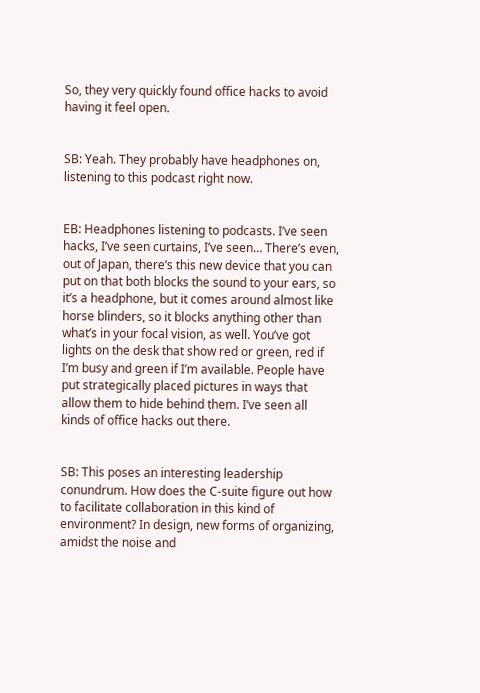So, they very quickly found office hacks to avoid having it feel open.


SB: Yeah. They probably have headphones on, listening to this podcast right now.


EB: Headphones listening to podcasts. I’ve seen hacks, I’ve seen curtains, I’ve seen… There’s even, out of Japan, there’s this new device that you can put on that both blocks the sound to your ears, so it’s a headphone, but it comes around almost like horse blinders, so it blocks anything other than what’s in your focal vision, as well. You’ve got lights on the desk that show red or green, red if I’m busy and green if I’m available. People have put strategically placed pictures in ways that allow them to hide behind them. I’ve seen all kinds of office hacks out there.


SB: This poses an interesting leadership conundrum. How does the C-suite figure out how to facilitate collaboration in this kind of environment? In design, new forms of organizing, amidst the noise and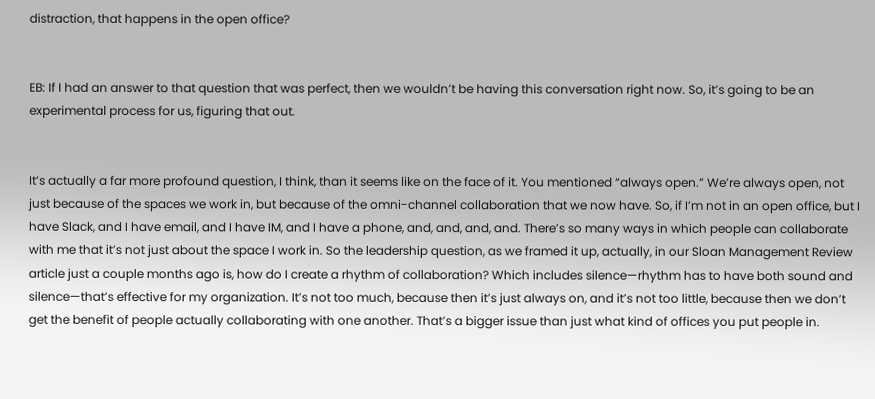distraction, that happens in the open office?


EB: If I had an answer to that question that was perfect, then we wouldn’t be having this conversation right now. So, it’s going to be an experimental process for us, figuring that out.


It’s actually a far more profound question, I think, than it seems like on the face of it. You mentioned “always open.” We’re always open, not just because of the spaces we work in, but because of the omni-channel collaboration that we now have. So, if I’m not in an open office, but I have Slack, and I have email, and I have IM, and I have a phone, and, and, and, and. There’s so many ways in which people can collaborate with me that it’s not just about the space I work in. So the leadership question, as we framed it up, actually, in our Sloan Management Review article just a couple months ago is, how do I create a rhythm of collaboration? Which includes silence—rhythm has to have both sound and silence—that’s effective for my organization. It’s not too much, because then it’s just always on, and it’s not too little, because then we don’t get the benefit of people actually collaborating with one another. That’s a bigger issue than just what kind of offices you put people in.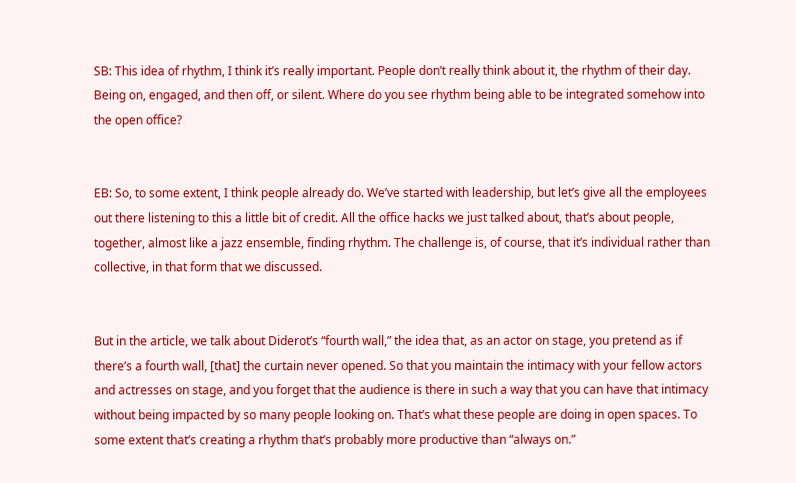SB: This idea of rhythm, I think it’s really important. People don’t really think about it, the rhythm of their day. Being on, engaged, and then off, or silent. Where do you see rhythm being able to be integrated somehow into the open office?


EB: So, to some extent, I think people already do. We’ve started with leadership, but let’s give all the employees out there listening to this a little bit of credit. All the office hacks we just talked about, that’s about people, together, almost like a jazz ensemble, finding rhythm. The challenge is, of course, that it’s individual rather than collective, in that form that we discussed.


But in the article, we talk about Diderot’s “fourth wall,” the idea that, as an actor on stage, you pretend as if there’s a fourth wall, [that] the curtain never opened. So that you maintain the intimacy with your fellow actors and actresses on stage, and you forget that the audience is there in such a way that you can have that intimacy without being impacted by so many people looking on. That’s what these people are doing in open spaces. To some extent that’s creating a rhythm that’s probably more productive than “always on.”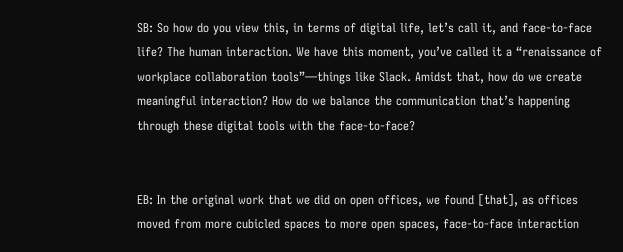SB: So how do you view this, in terms of digital life, let’s call it, and face-to-face life? The human interaction. We have this moment, you’ve called it a “renaissance of workplace collaboration tools”—things like Slack. Amidst that, how do we create meaningful interaction? How do we balance the communication that’s happening through these digital tools with the face-to-face?


EB: In the original work that we did on open offices, we found [that], as offices moved from more cubicled spaces to more open spaces, face-to-face interaction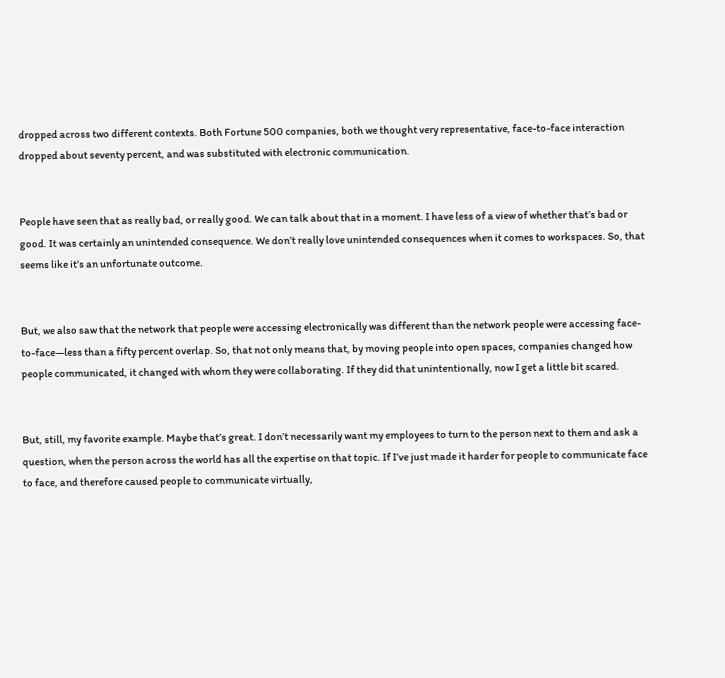dropped across two different contexts. Both Fortune 500 companies, both we thought very representative, face-to-face interaction dropped about seventy percent, and was substituted with electronic communication.


People have seen that as really bad, or really good. We can talk about that in a moment. I have less of a view of whether that’s bad or good. It was certainly an unintended consequence. We don’t really love unintended consequences when it comes to workspaces. So, that seems like it’s an unfortunate outcome.


But, we also saw that the network that people were accessing electronically was different than the network people were accessing face-to-face—less than a fifty percent overlap. So, that not only means that, by moving people into open spaces, companies changed how people communicated, it changed with whom they were collaborating. If they did that unintentionally, now I get a little bit scared.


But, still, my favorite example. Maybe that’s great. I don’t necessarily want my employees to turn to the person next to them and ask a question, when the person across the world has all the expertise on that topic. If I’ve just made it harder for people to communicate face to face, and therefore caused people to communicate virtually,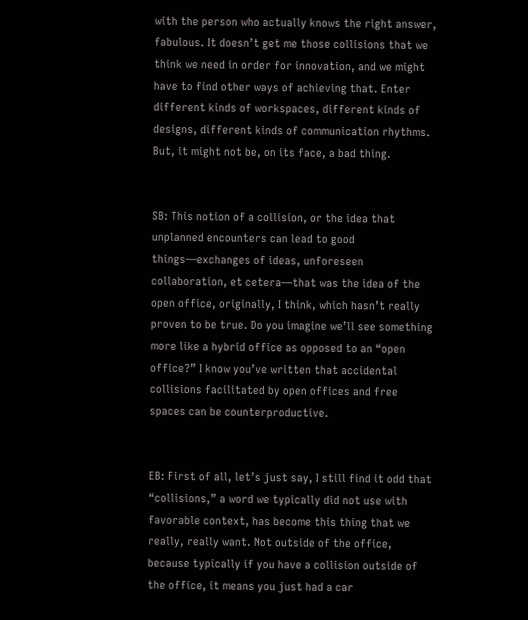with the person who actually knows the right answer, fabulous. It doesn’t get me those collisions that we think we need in order for innovation, and we might have to find other ways of achieving that. Enter different kinds of workspaces, different kinds of designs, different kinds of communication rhythms. But, it might not be, on its face, a bad thing.


SB: This notion of a collision, or the idea that unplanned encounters can lead to good things—exchanges of ideas, unforeseen collaboration, et cetera—that was the idea of the open office, originally, I think, which hasn’t really proven to be true. Do you imagine we’ll see something more like a hybrid office as opposed to an “open office?” I know you’ve written that accidental collisions facilitated by open offices and free spaces can be counterproductive.


EB: First of all, let’s just say, I still find it odd that “collisions,” a word we typically did not use with favorable context, has become this thing that we really, really want. Not outside of the office, because typically if you have a collision outside of the office, it means you just had a car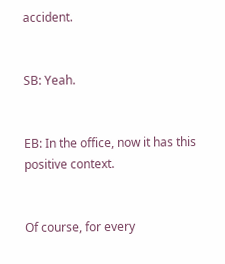accident.


SB: Yeah.


EB: In the office, now it has this positive context.


Of course, for every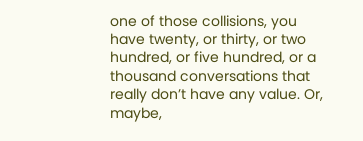one of those collisions, you have twenty, or thirty, or two hundred, or five hundred, or a thousand conversations that really don’t have any value. Or, maybe,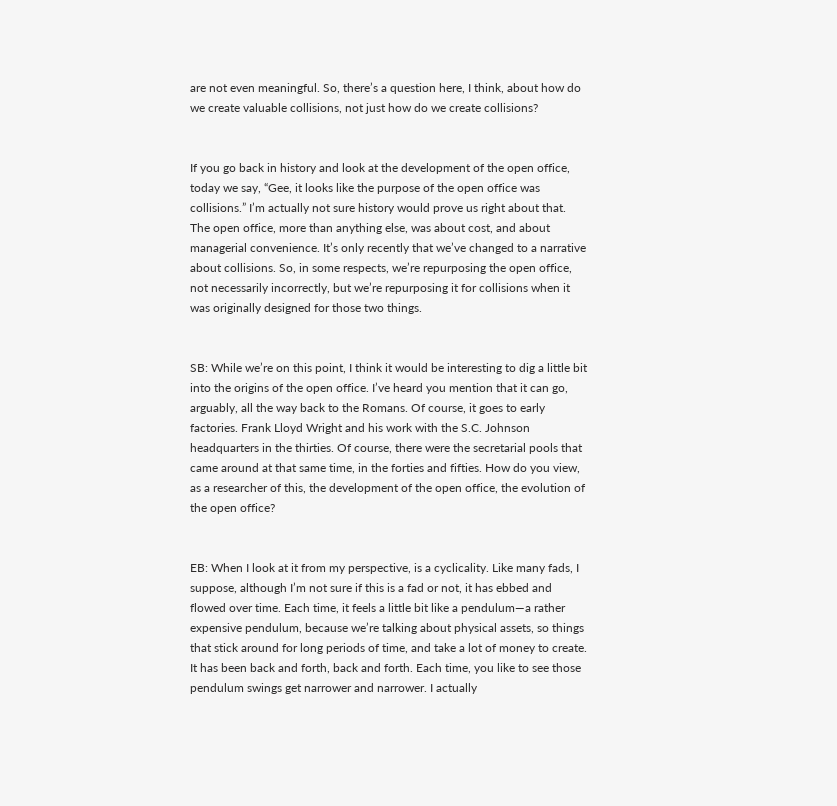are not even meaningful. So, there’s a question here, I think, about how do we create valuable collisions, not just how do we create collisions?


If you go back in history and look at the development of the open office, today we say, “Gee, it looks like the purpose of the open office was collisions.” I’m actually not sure history would prove us right about that. The open office, more than anything else, was about cost, and about managerial convenience. It’s only recently that we’ve changed to a narrative about collisions. So, in some respects, we’re repurposing the open office, not necessarily incorrectly, but we’re repurposing it for collisions when it was originally designed for those two things.


SB: While we’re on this point, I think it would be interesting to dig a little bit into the origins of the open office. I’ve heard you mention that it can go, arguably, all the way back to the Romans. Of course, it goes to early factories. Frank Lloyd Wright and his work with the S.C. Johnson headquarters in the thirties. Of course, there were the secretarial pools that came around at that same time, in the forties and fifties. How do you view, as a researcher of this, the development of the open office, the evolution of the open office?


EB: When I look at it from my perspective, is a cyclicality. Like many fads, I suppose, although I’m not sure if this is a fad or not, it has ebbed and flowed over time. Each time, it feels a little bit like a pendulum—a rather expensive pendulum, because we’re talking about physical assets, so things that stick around for long periods of time, and take a lot of money to create. It has been back and forth, back and forth. Each time, you like to see those pendulum swings get narrower and narrower. I actually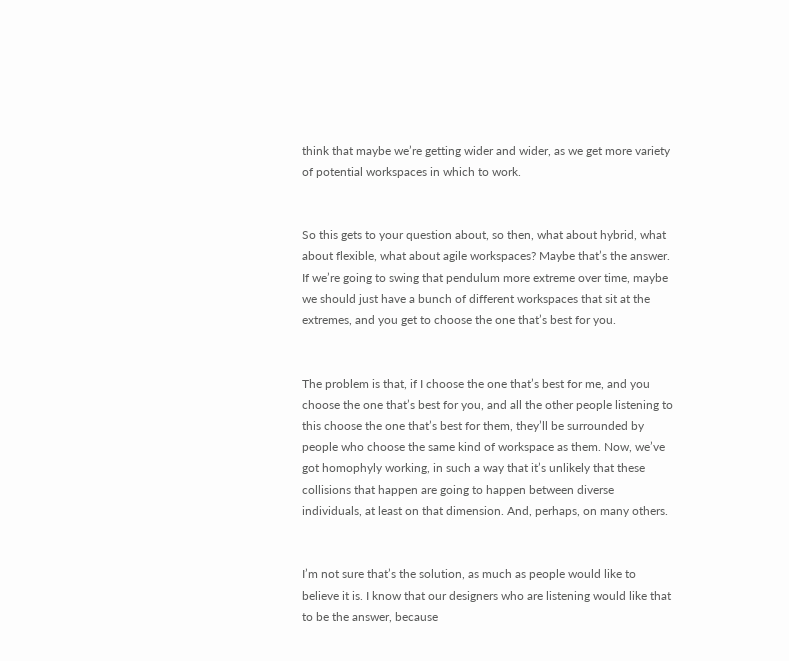think that maybe we’re getting wider and wider, as we get more variety of potential workspaces in which to work.


So this gets to your question about, so then, what about hybrid, what about flexible, what about agile workspaces? Maybe that’s the answer. If we’re going to swing that pendulum more extreme over time, maybe we should just have a bunch of different workspaces that sit at the extremes, and you get to choose the one that’s best for you.


The problem is that, if I choose the one that’s best for me, and you choose the one that’s best for you, and all the other people listening to this choose the one that’s best for them, they’ll be surrounded by people who choose the same kind of workspace as them. Now, we’ve got homophyly working, in such a way that it’s unlikely that these collisions that happen are going to happen between diverse individuals, at least on that dimension. And, perhaps, on many others.


I’m not sure that’s the solution, as much as people would like to believe it is. I know that our designers who are listening would like that to be the answer, because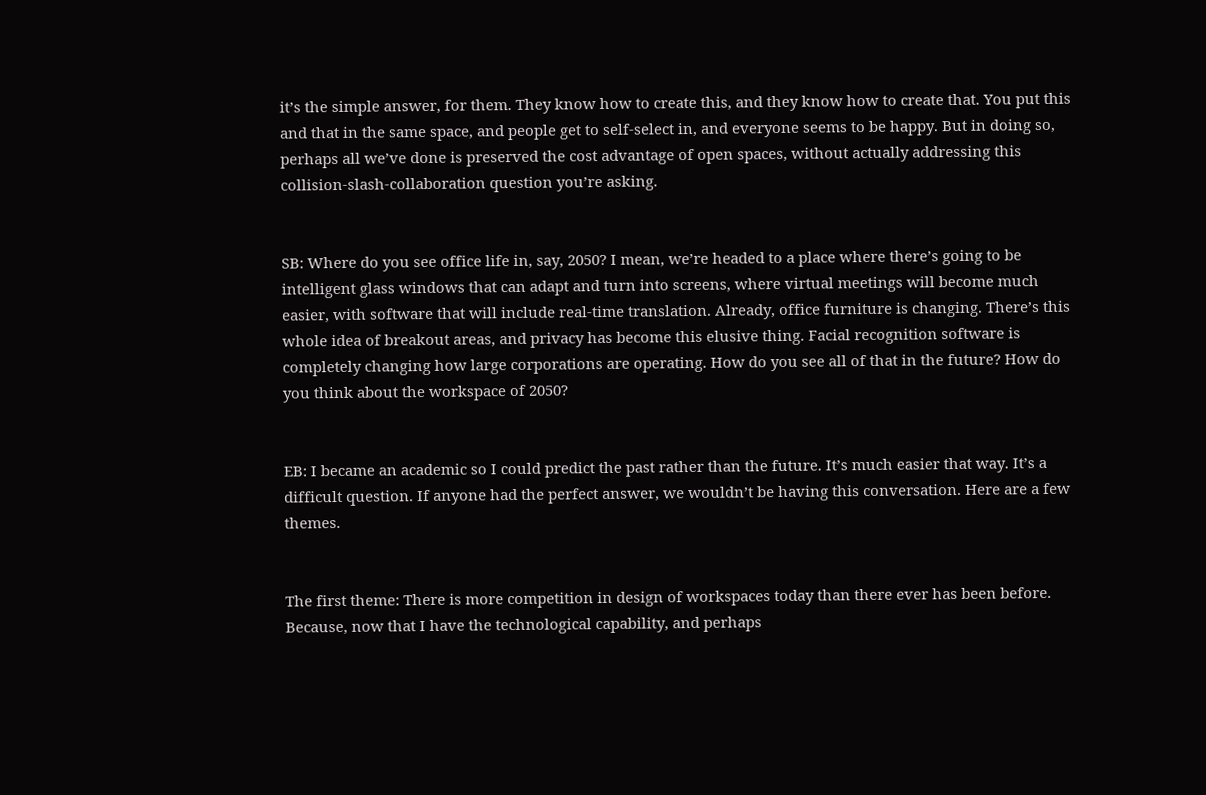it’s the simple answer, for them. They know how to create this, and they know how to create that. You put this and that in the same space, and people get to self-select in, and everyone seems to be happy. But in doing so, perhaps all we’ve done is preserved the cost advantage of open spaces, without actually addressing this collision-slash-collaboration question you’re asking.


SB: Where do you see office life in, say, 2050? I mean, we’re headed to a place where there’s going to be intelligent glass windows that can adapt and turn into screens, where virtual meetings will become much easier, with software that will include real-time translation. Already, office furniture is changing. There’s this whole idea of breakout areas, and privacy has become this elusive thing. Facial recognition software is completely changing how large corporations are operating. How do you see all of that in the future? How do you think about the workspace of 2050?


EB: I became an academic so I could predict the past rather than the future. It’s much easier that way. It’s a difficult question. If anyone had the perfect answer, we wouldn’t be having this conversation. Here are a few themes.


The first theme: There is more competition in design of workspaces today than there ever has been before. Because, now that I have the technological capability, and perhaps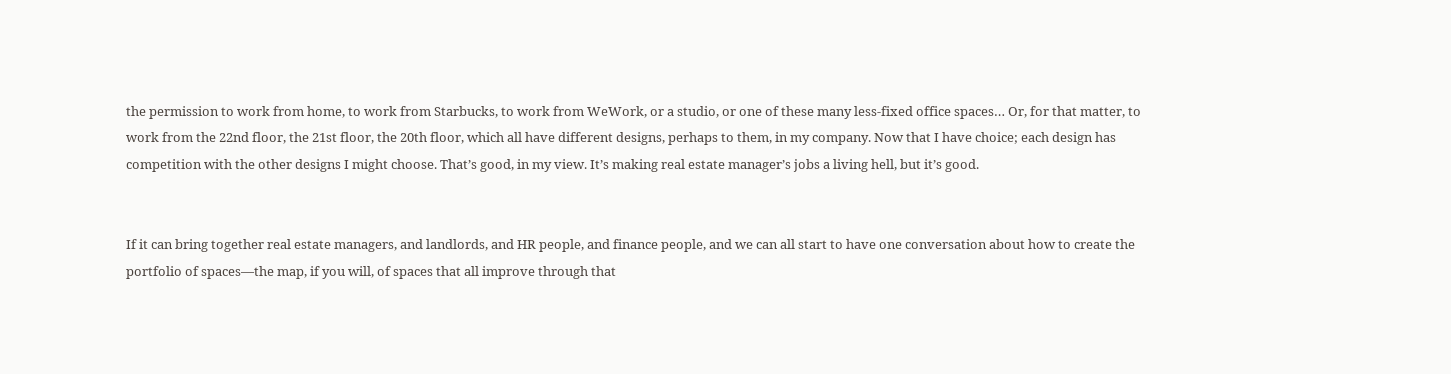the permission to work from home, to work from Starbucks, to work from WeWork, or a studio, or one of these many less-fixed office spaces… Or, for that matter, to work from the 22nd floor, the 21st floor, the 20th floor, which all have different designs, perhaps to them, in my company. Now that I have choice; each design has competition with the other designs I might choose. That’s good, in my view. It’s making real estate manager’s jobs a living hell, but it’s good.


If it can bring together real estate managers, and landlords, and HR people, and finance people, and we can all start to have one conversation about how to create the portfolio of spaces—the map, if you will, of spaces that all improve through that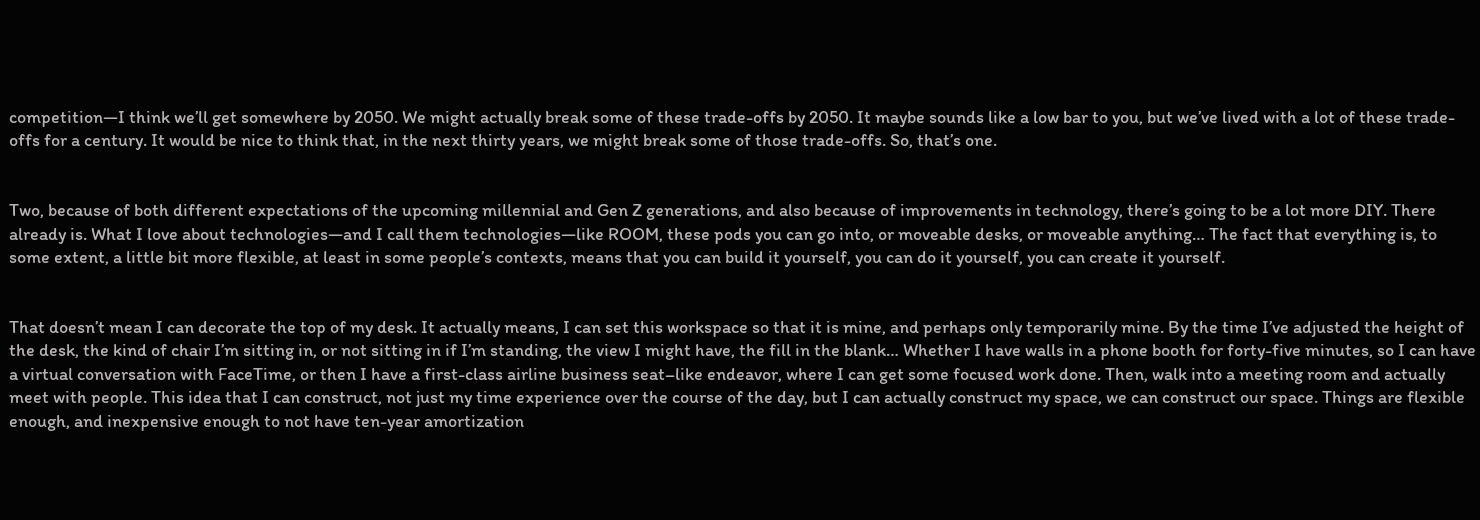competition—I think we’ll get somewhere by 2050. We might actually break some of these trade-offs by 2050. It maybe sounds like a low bar to you, but we’ve lived with a lot of these trade-offs for a century. It would be nice to think that, in the next thirty years, we might break some of those trade-offs. So, that’s one.


Two, because of both different expectations of the upcoming millennial and Gen Z generations, and also because of improvements in technology, there’s going to be a lot more DIY. There already is. What I love about technologies—and I call them technologies—like ROOM, these pods you can go into, or moveable desks, or moveable anything… The fact that everything is, to some extent, a little bit more flexible, at least in some people’s contexts, means that you can build it yourself, you can do it yourself, you can create it yourself.


That doesn’t mean I can decorate the top of my desk. It actually means, I can set this workspace so that it is mine, and perhaps only temporarily mine. By the time I’ve adjusted the height of the desk, the kind of chair I’m sitting in, or not sitting in if I’m standing, the view I might have, the fill in the blank… Whether I have walls in a phone booth for forty-five minutes, so I can have a virtual conversation with FaceTime, or then I have a first-class airline business seat–like endeavor, where I can get some focused work done. Then, walk into a meeting room and actually meet with people. This idea that I can construct, not just my time experience over the course of the day, but I can actually construct my space, we can construct our space. Things are flexible enough, and inexpensive enough to not have ten-year amortization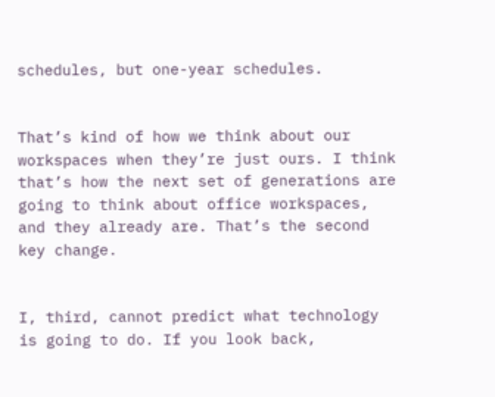schedules, but one-year schedules.


That’s kind of how we think about our workspaces when they’re just ours. I think that’s how the next set of generations are going to think about office workspaces, and they already are. That’s the second key change.


I, third, cannot predict what technology is going to do. If you look back,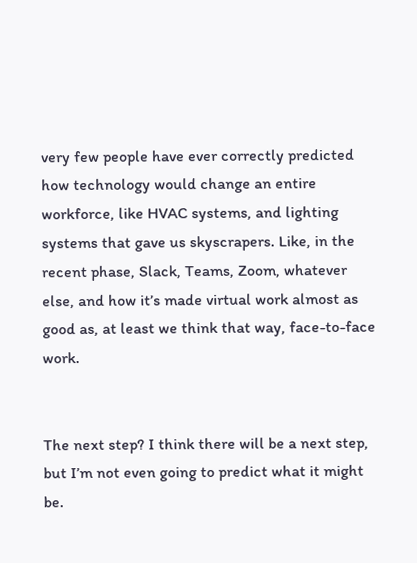very few people have ever correctly predicted how technology would change an entire workforce, like HVAC systems, and lighting systems that gave us skyscrapers. Like, in the recent phase, Slack, Teams, Zoom, whatever else, and how it’s made virtual work almost as good as, at least we think that way, face-to-face work.


The next step? I think there will be a next step, but I’m not even going to predict what it might be.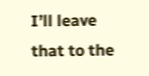I’ll leave that to the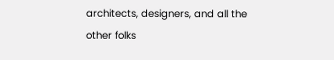architects, designers, and all the other folks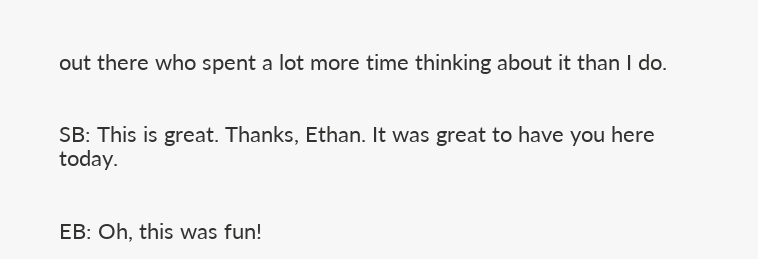out there who spent a lot more time thinking about it than I do.


SB: This is great. Thanks, Ethan. It was great to have you here today.


EB: Oh, this was fun!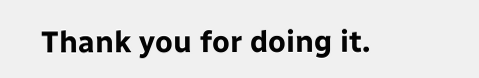Thank you for doing it.